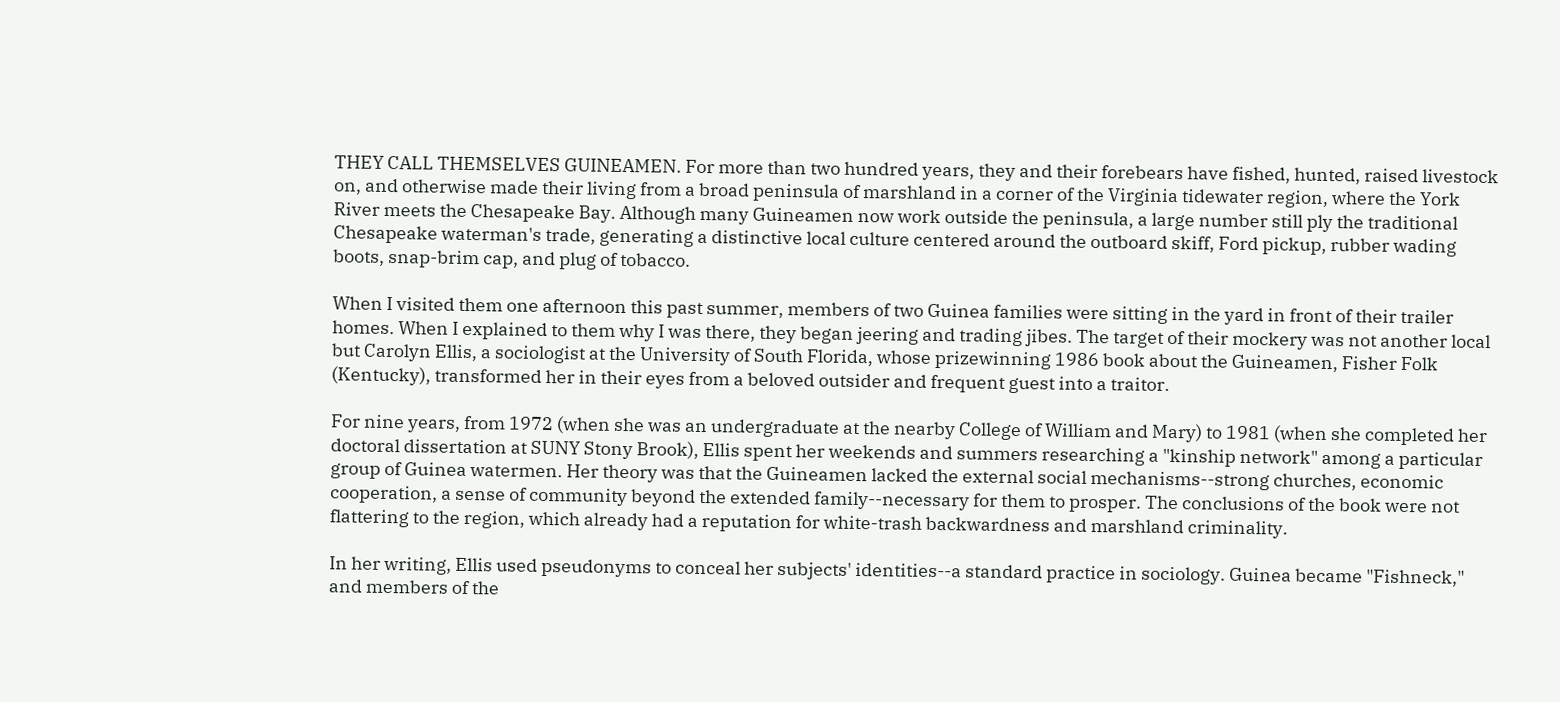THEY CALL THEMSELVES GUINEAMEN. For more than two hundred years, they and their forebears have fished, hunted, raised livestock on, and otherwise made their living from a broad peninsula of marshland in a corner of the Virginia tidewater region, where the York River meets the Chesapeake Bay. Although many Guineamen now work outside the peninsula, a large number still ply the traditional Chesapeake waterman's trade, generating a distinctive local culture centered around the outboard skiff, Ford pickup, rubber wading boots, snap-brim cap, and plug of tobacco.

When I visited them one afternoon this past summer, members of two Guinea families were sitting in the yard in front of their trailer homes. When I explained to them why I was there, they began jeering and trading jibes. The target of their mockery was not another local but Carolyn Ellis, a sociologist at the University of South Florida, whose prizewinning 1986 book about the Guineamen, Fisher Folk (Kentucky), transformed her in their eyes from a beloved outsider and frequent guest into a traitor.

For nine years, from 1972 (when she was an undergraduate at the nearby College of William and Mary) to 1981 (when she completed her doctoral dissertation at SUNY Stony Brook), Ellis spent her weekends and summers researching a "kinship network" among a particular group of Guinea watermen. Her theory was that the Guineamen lacked the external social mechanisms--strong churches, economic cooperation, a sense of community beyond the extended family--necessary for them to prosper. The conclusions of the book were not flattering to the region, which already had a reputation for white-trash backwardness and marshland criminality.

In her writing, Ellis used pseudonyms to conceal her subjects' identities--a standard practice in sociology. Guinea became "Fishneck," and members of the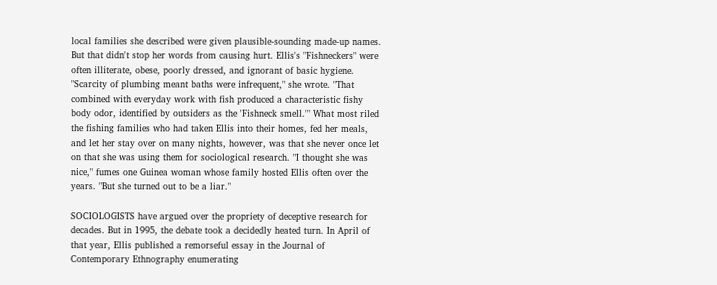local families she described were given plausible-sounding made-up names. But that didn't stop her words from causing hurt. Ellis's "Fishneckers" were often illiterate, obese, poorly dressed, and ignorant of basic hygiene. "Scarcity of plumbing meant baths were infrequent," she wrote. "That combined with everyday work with fish produced a characteristic fishy body odor, identified by outsiders as the 'Fishneck smell.'" What most riled the fishing families who had taken Ellis into their homes, fed her meals, and let her stay over on many nights, however, was that she never once let on that she was using them for sociological research. "I thought she was nice," fumes one Guinea woman whose family hosted Ellis often over the years. "But she turned out to be a liar."

SOCIOLOGISTS have argued over the propriety of deceptive research for decades. But in 1995, the debate took a decidedly heated turn. In April of that year, Ellis published a remorseful essay in the Journal of Contemporary Ethnography enumerating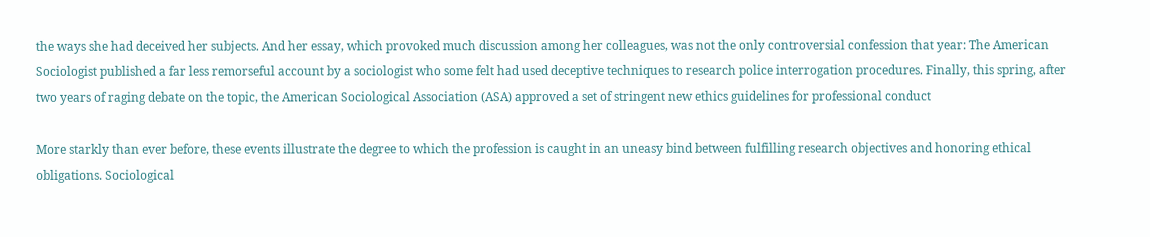the ways she had deceived her subjects. And her essay, which provoked much discussion among her colleagues, was not the only controversial confession that year: The American Sociologist published a far less remorseful account by a sociologist who some felt had used deceptive techniques to research police interrogation procedures. Finally, this spring, after two years of raging debate on the topic, the American Sociological Association (ASA) approved a set of stringent new ethics guidelines for professional conduct

More starkly than ever before, these events illustrate the degree to which the profession is caught in an uneasy bind between fulfilling research objectives and honoring ethical obligations. Sociological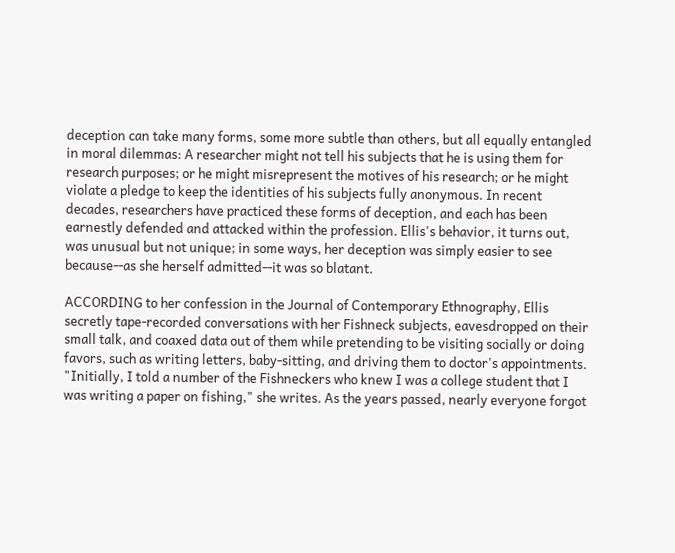deception can take many forms, some more subtle than others, but all equally entangled in moral dilemmas: A researcher might not tell his subjects that he is using them for research purposes; or he might misrepresent the motives of his research; or he might violate a pledge to keep the identities of his subjects fully anonymous. In recent decades, researchers have practiced these forms of deception, and each has been earnestly defended and attacked within the profession. Ellis's behavior, it turns out, was unusual but not unique; in some ways, her deception was simply easier to see because--as she herself admitted--it was so blatant.

ACCORDING to her confession in the Journal of Contemporary Ethnography, Ellis secretly tape-recorded conversations with her Fishneck subjects, eavesdropped on their small talk, and coaxed data out of them while pretending to be visiting socially or doing favors, such as writing letters, baby-sitting, and driving them to doctor's appointments. "Initially, I told a number of the Fishneckers who knew I was a college student that I was writing a paper on fishing," she writes. As the years passed, nearly everyone forgot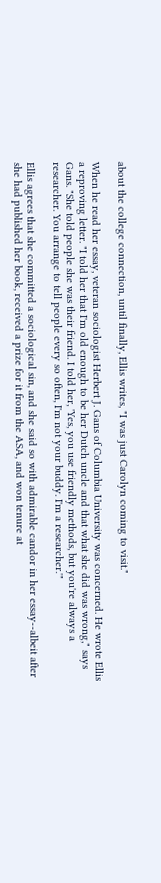about the college connection, until finally, Ellis writes, "I was just Carolyn coming to visit."

When he read her essay, veteran sociologist Herbert J. Gans of Columbia University was concerned. He wrote Ellis a reproving letter. "I told her that I'm old enough to be her Dutch uncle and that what she did was wrong," says Gans. "She told people she was their friend. I told her, 'Yes, you use friendly methods, but you're always a researcher. You arrange to tell people every so often, I'm not your buddy. I'm a researcher.'"

Ellis agrees that she committed a sociological sin, and she said so with admirable candor in her essay--albeit after she had published her book, received a prize for it from the ASA, and won tenure at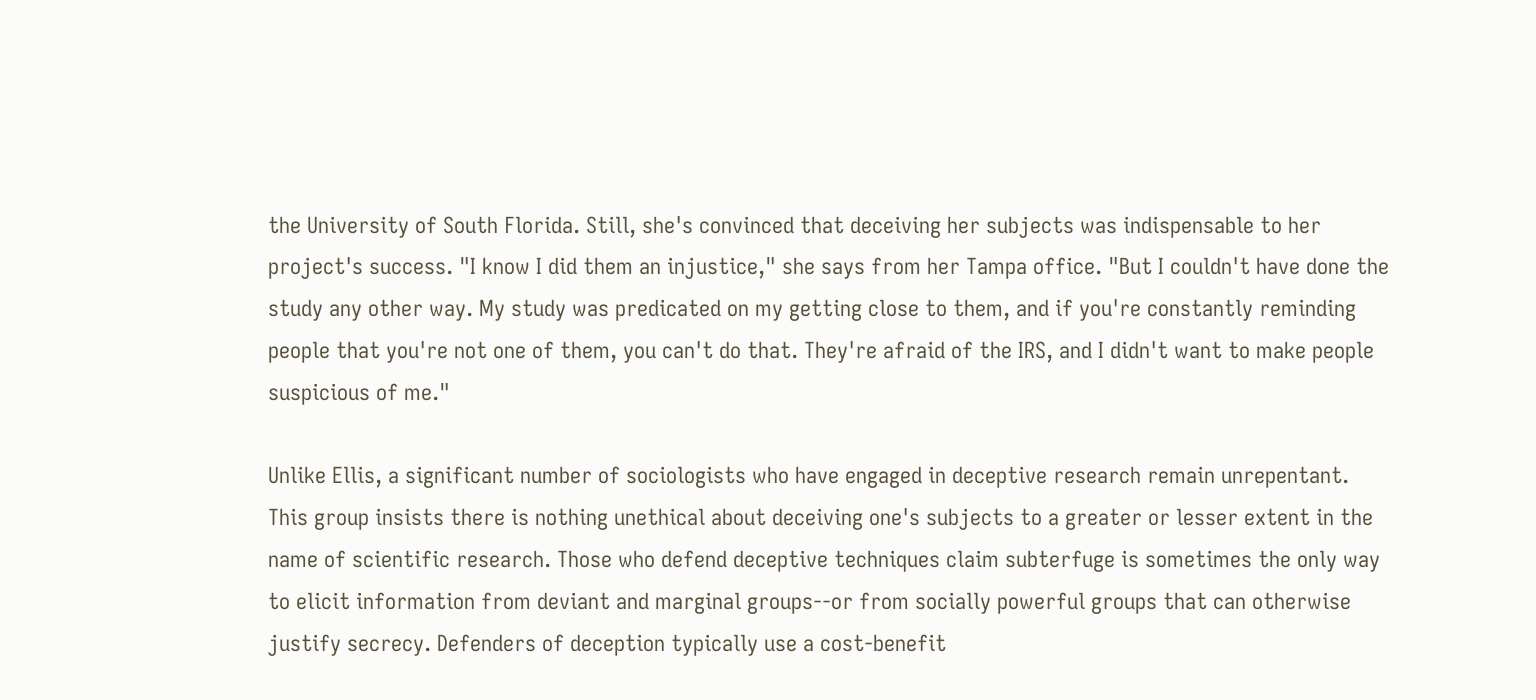the University of South Florida. Still, she's convinced that deceiving her subjects was indispensable to her project's success. "I know I did them an injustice," she says from her Tampa office. "But I couldn't have done the study any other way. My study was predicated on my getting close to them, and if you're constantly reminding people that you're not one of them, you can't do that. They're afraid of the IRS, and I didn't want to make people suspicious of me."

Unlike Ellis, a significant number of sociologists who have engaged in deceptive research remain unrepentant. This group insists there is nothing unethical about deceiving one's subjects to a greater or lesser extent in the name of scientific research. Those who defend deceptive techniques claim subterfuge is sometimes the only way to elicit information from deviant and marginal groups--or from socially powerful groups that can otherwise justify secrecy. Defenders of deception typically use a cost-benefit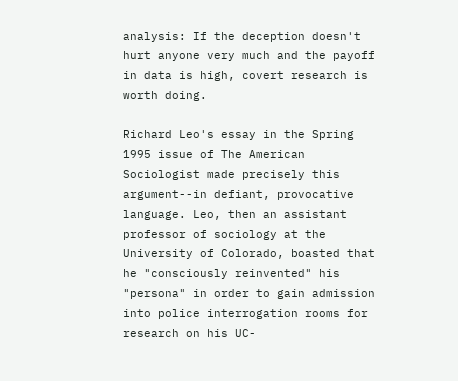analysis: If the deception doesn't hurt anyone very much and the payoff in data is high, covert research is worth doing.

Richard Leo's essay in the Spring 1995 issue of The American Sociologist made precisely this argument--in defiant, provocative language. Leo, then an assistant professor of sociology at the University of Colorado, boasted that he "consciously reinvented" his "persona" in order to gain admission into police interrogation rooms for research on his UC-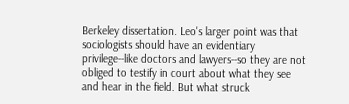Berkeley dissertation. Leo's larger point was that sociologists should have an evidentiary privilege--like doctors and lawyers--so they are not obliged to testify in court about what they see and hear in the field. But what struck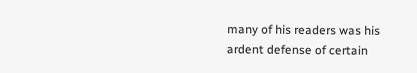many of his readers was his ardent defense of certain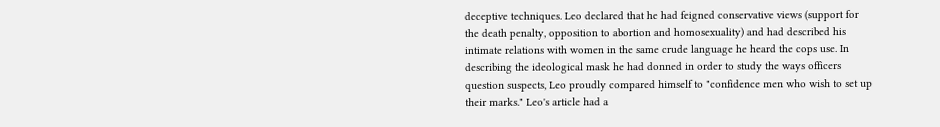deceptive techniques. Leo declared that he had feigned conservative views (support for the death penalty, opposition to abortion and homosexuality) and had described his intimate relations with women in the same crude language he heard the cops use. In describing the ideological mask he had donned in order to study the ways officers question suspects, Leo proudly compared himself to "confidence men who wish to set up their marks." Leo's article had a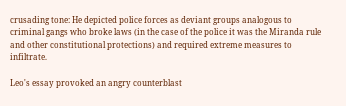crusading tone: He depicted police forces as deviant groups analogous to criminal gangs who broke laws (in the case of the police it was the Miranda rule and other constitutional protections) and required extreme measures to infiltrate.

Leo's essay provoked an angry counterblast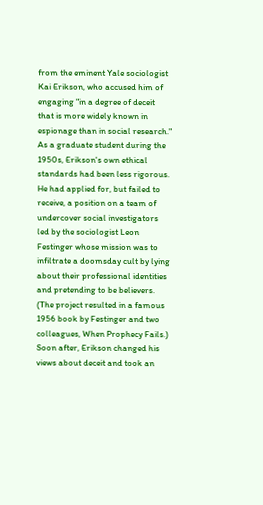from the eminent Yale sociologist Kai Erikson, who accused him of engaging "in a degree of deceit that is more widely known in espionage than in social research." As a graduate student during the 1950s, Erikson's own ethical standards had been less rigorous. He had applied for, but failed to receive, a position on a team of undercover social investigators led by the sociologist Leon Festinger whose mission was to infiltrate a doomsday cult by lying about their professional identities and pretending to be believers. (The project resulted in a famous 1956 book by Festinger and two colleagues, When Prophecy Fails.) Soon after, Erikson changed his views about deceit and took an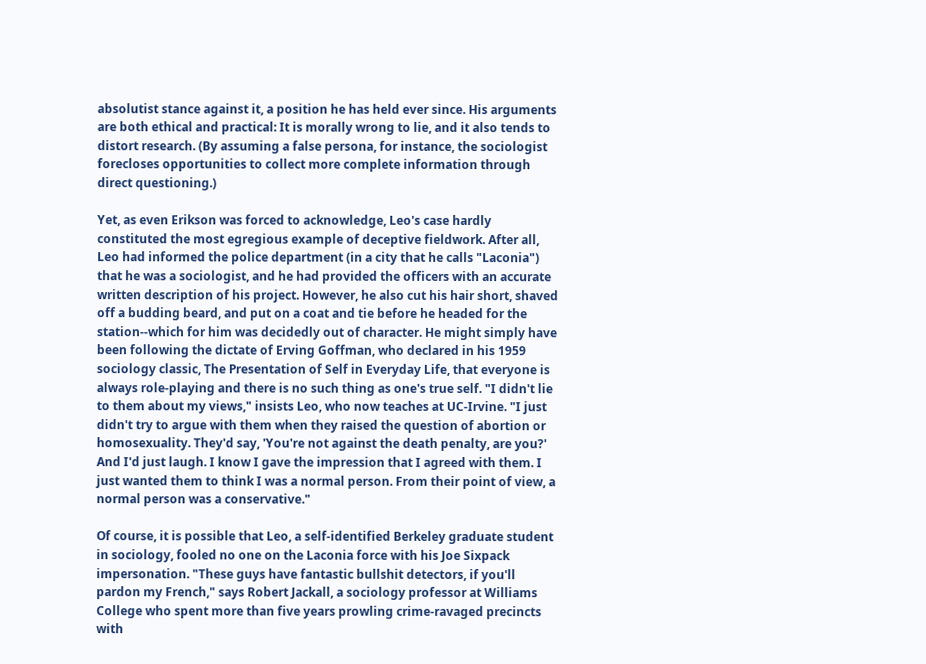absolutist stance against it, a position he has held ever since. His arguments are both ethical and practical: It is morally wrong to lie, and it also tends to distort research. (By assuming a false persona, for instance, the sociologist forecloses opportunities to collect more complete information through direct questioning.)

Yet, as even Erikson was forced to acknowledge, Leo's case hardly constituted the most egregious example of deceptive fieldwork. After all, Leo had informed the police department (in a city that he calls "Laconia") that he was a sociologist, and he had provided the officers with an accurate written description of his project. However, he also cut his hair short, shaved off a budding beard, and put on a coat and tie before he headed for the station--which for him was decidedly out of character. He might simply have been following the dictate of Erving Goffman, who declared in his 1959 sociology classic, The Presentation of Self in Everyday Life, that everyone is always role-playing and there is no such thing as one's true self. "I didn't lie to them about my views," insists Leo, who now teaches at UC-Irvine. "I just didn't try to argue with them when they raised the question of abortion or homosexuality. They'd say, 'You're not against the death penalty, are you?' And I'd just laugh. I know I gave the impression that I agreed with them. I just wanted them to think I was a normal person. From their point of view, a normal person was a conservative."

Of course, it is possible that Leo, a self-identified Berkeley graduate student in sociology, fooled no one on the Laconia force with his Joe Sixpack impersonation. "These guys have fantastic bullshit detectors, if you'll pardon my French," says Robert Jackall, a sociology professor at Williams College who spent more than five years prowling crime-ravaged precincts with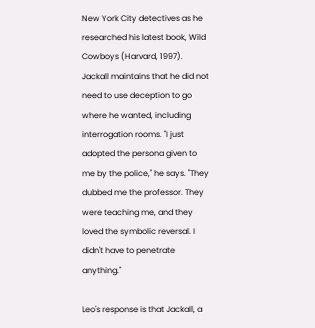New York City detectives as he researched his latest book, Wild Cowboys (Harvard, 1997). Jackall maintains that he did not need to use deception to go where he wanted, including interrogation rooms. "I just adopted the persona given to me by the police," he says. "They dubbed me the professor. They were teaching me, and they loved the symbolic reversal. I didn't have to penetrate anything."

Leo's response is that Jackall, a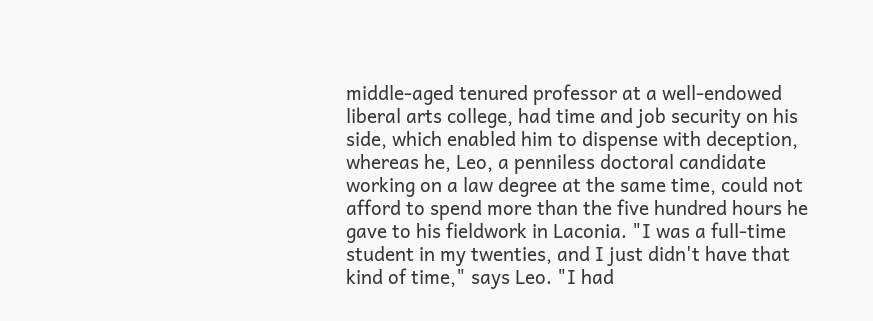middle-aged tenured professor at a well-endowed liberal arts college, had time and job security on his side, which enabled him to dispense with deception, whereas he, Leo, a penniless doctoral candidate working on a law degree at the same time, could not afford to spend more than the five hundred hours he gave to his fieldwork in Laconia. "I was a full-time student in my twenties, and I just didn't have that kind of time," says Leo. "I had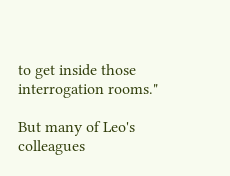to get inside those interrogation rooms."

But many of Leo's colleagues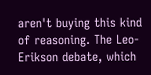aren't buying this kind of reasoning. The Leo-Erikson debate, which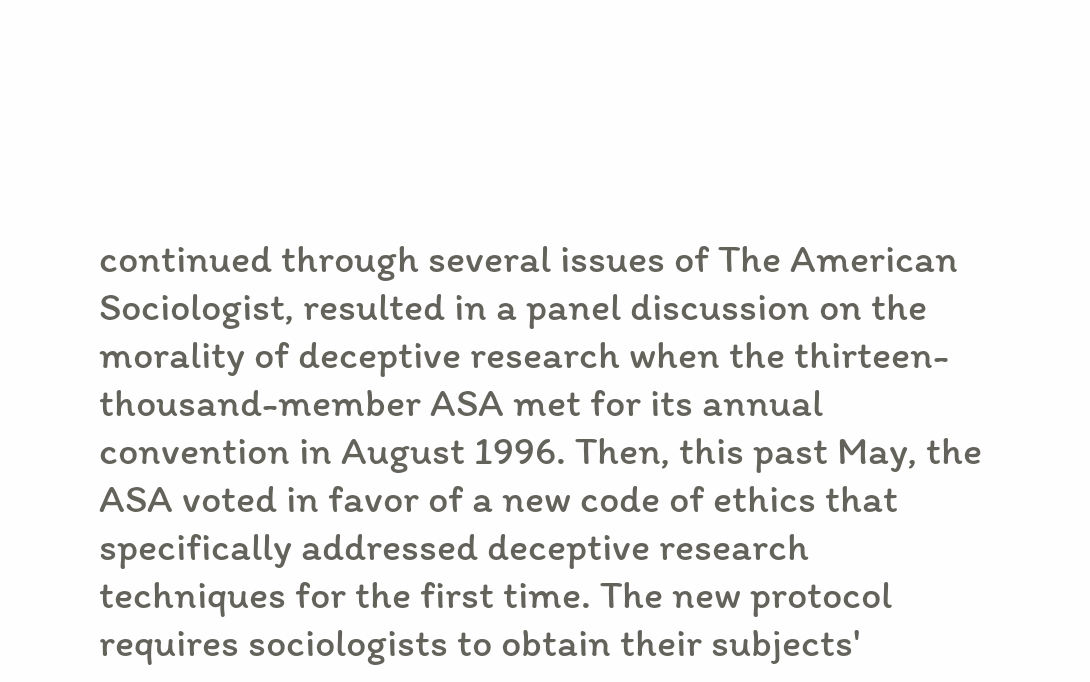continued through several issues of The American Sociologist, resulted in a panel discussion on the morality of deceptive research when the thirteen-thousand-member ASA met for its annual convention in August 1996. Then, this past May, the ASA voted in favor of a new code of ethics that specifically addressed deceptive research techniques for the first time. The new protocol requires sociologists to obtain their subjects'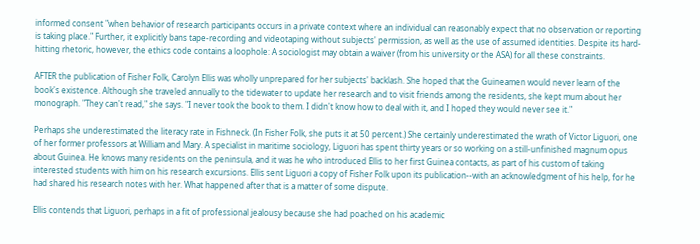informed consent "when behavior of research participants occurs in a private context where an individual can reasonably expect that no observation or reporting is taking place." Further, it explicitly bans tape-recording and videotaping without subjects' permission, as well as the use of assumed identities. Despite its hard-hitting rhetoric, however, the ethics code contains a loophole: A sociologist may obtain a waiver (from his university or the ASA) for all these constraints.

AFTER the publication of Fisher Folk, Carolyn Ellis was wholly unprepared for her subjects' backlash. She hoped that the Guineamen would never learn of the book's existence. Although she traveled annually to the tidewater to update her research and to visit friends among the residents, she kept mum about her monograph. "They can't read," she says. "I never took the book to them. I didn't know how to deal with it, and I hoped they would never see it."

Perhaps she underestimated the literacy rate in Fishneck. (In Fisher Folk, she puts it at 50 percent.) She certainly underestimated the wrath of Victor Liguori, one of her former professors at William and Mary. A specialist in maritime sociology, Liguori has spent thirty years or so working on a still-unfinished magnum opus about Guinea. He knows many residents on the peninsula, and it was he who introduced Ellis to her first Guinea contacts, as part of his custom of taking interested students with him on his research excursions. Ellis sent Liguori a copy of Fisher Folk upon its publication--with an acknowledgment of his help, for he had shared his research notes with her. What happened after that is a matter of some dispute.

Ellis contends that Liguori, perhaps in a fit of professional jealousy because she had poached on his academic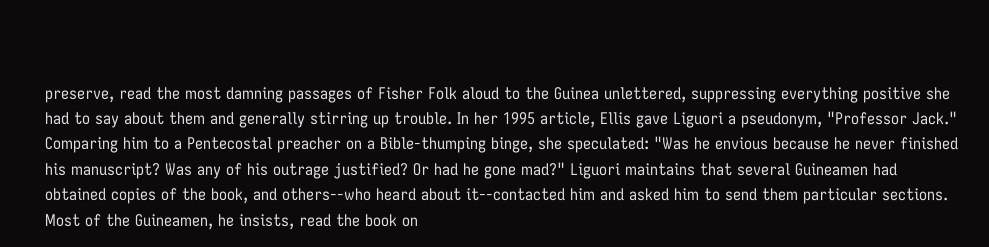preserve, read the most damning passages of Fisher Folk aloud to the Guinea unlettered, suppressing everything positive she had to say about them and generally stirring up trouble. In her 1995 article, Ellis gave Liguori a pseudonym, "Professor Jack." Comparing him to a Pentecostal preacher on a Bible-thumping binge, she speculated: "Was he envious because he never finished his manuscript? Was any of his outrage justified? Or had he gone mad?" Liguori maintains that several Guineamen had obtained copies of the book, and others--who heard about it--contacted him and asked him to send them particular sections. Most of the Guineamen, he insists, read the book on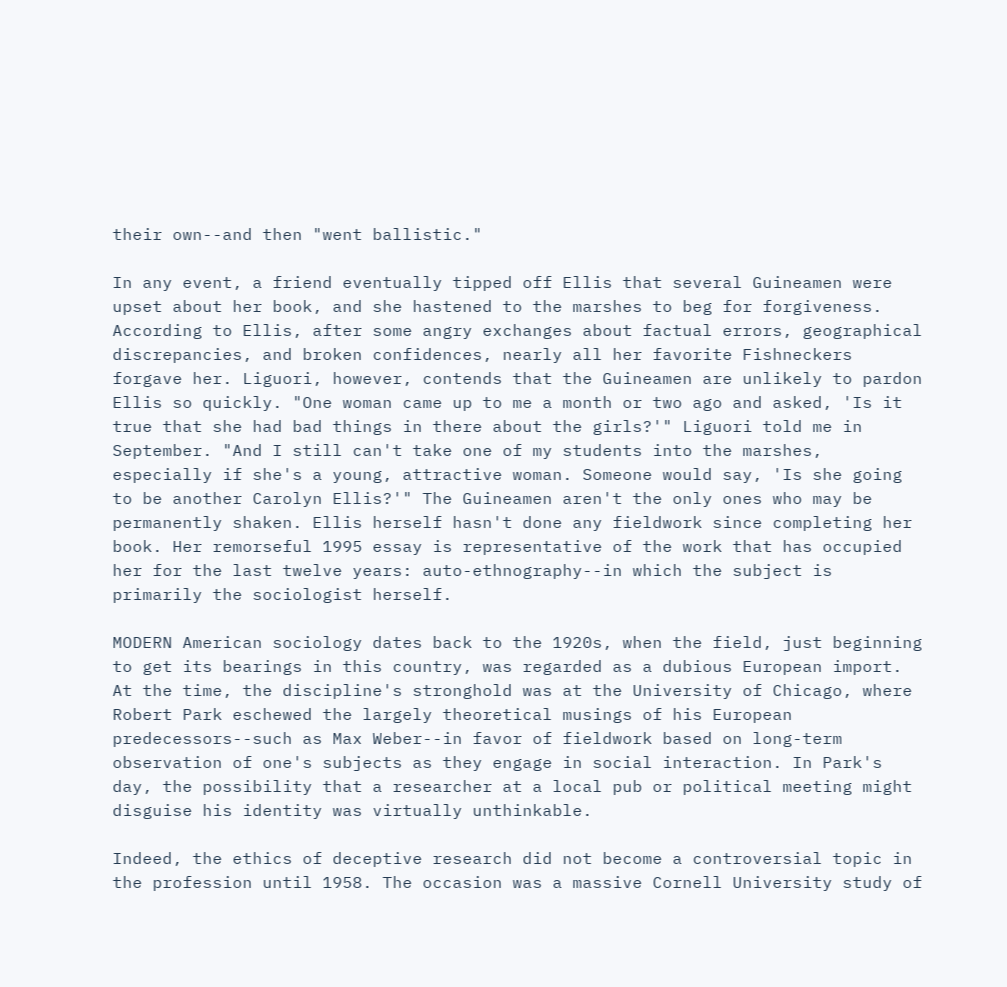their own--and then "went ballistic."

In any event, a friend eventually tipped off Ellis that several Guineamen were upset about her book, and she hastened to the marshes to beg for forgiveness. According to Ellis, after some angry exchanges about factual errors, geographical discrepancies, and broken confidences, nearly all her favorite Fishneckers forgave her. Liguori, however, contends that the Guineamen are unlikely to pardon Ellis so quickly. "One woman came up to me a month or two ago and asked, 'Is it true that she had bad things in there about the girls?'" Liguori told me in September. "And I still can't take one of my students into the marshes, especially if she's a young, attractive woman. Someone would say, 'Is she going to be another Carolyn Ellis?'" The Guineamen aren't the only ones who may be permanently shaken. Ellis herself hasn't done any fieldwork since completing her book. Her remorseful 1995 essay is representative of the work that has occupied her for the last twelve years: auto-ethnography--in which the subject is primarily the sociologist herself.

MODERN American sociology dates back to the 1920s, when the field, just beginning to get its bearings in this country, was regarded as a dubious European import. At the time, the discipline's stronghold was at the University of Chicago, where Robert Park eschewed the largely theoretical musings of his European predecessors--such as Max Weber--in favor of fieldwork based on long-term observation of one's subjects as they engage in social interaction. In Park's day, the possibility that a researcher at a local pub or political meeting might disguise his identity was virtually unthinkable.

Indeed, the ethics of deceptive research did not become a controversial topic in the profession until 1958. The occasion was a massive Cornell University study of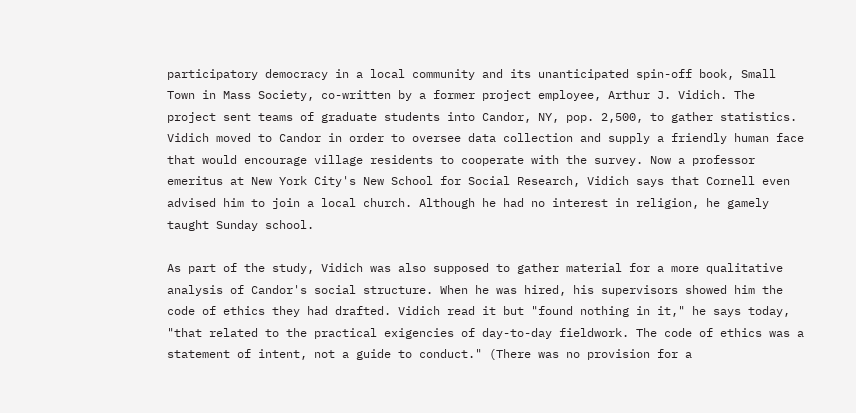participatory democracy in a local community and its unanticipated spin-off book, Small Town in Mass Society, co-written by a former project employee, Arthur J. Vidich. The project sent teams of graduate students into Candor, NY, pop. 2,500, to gather statistics. Vidich moved to Candor in order to oversee data collection and supply a friendly human face that would encourage village residents to cooperate with the survey. Now a professor emeritus at New York City's New School for Social Research, Vidich says that Cornell even advised him to join a local church. Although he had no interest in religion, he gamely taught Sunday school.

As part of the study, Vidich was also supposed to gather material for a more qualitative analysis of Candor's social structure. When he was hired, his supervisors showed him the code of ethics they had drafted. Vidich read it but "found nothing in it," he says today, "that related to the practical exigencies of day-to-day fieldwork. The code of ethics was a statement of intent, not a guide to conduct." (There was no provision for a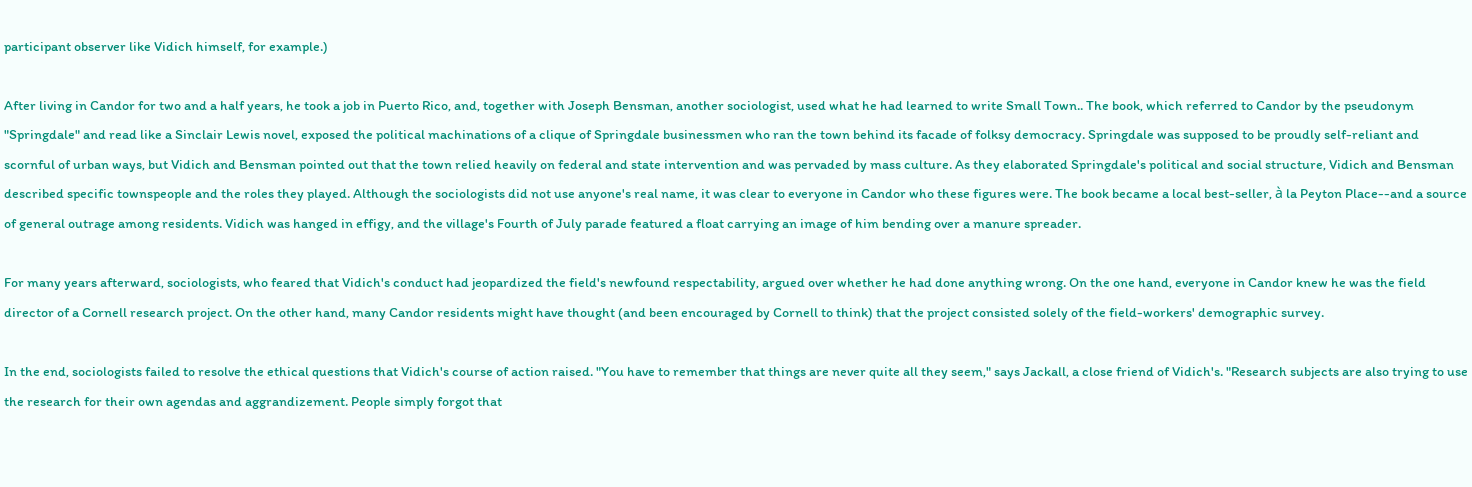participant observer like Vidich himself, for example.)

After living in Candor for two and a half years, he took a job in Puerto Rico, and, together with Joseph Bensman, another sociologist, used what he had learned to write Small Town.. The book, which referred to Candor by the pseudonym "Springdale" and read like a Sinclair Lewis novel, exposed the political machinations of a clique of Springdale businessmen who ran the town behind its facade of folksy democracy. Springdale was supposed to be proudly self-reliant and scornful of urban ways, but Vidich and Bensman pointed out that the town relied heavily on federal and state intervention and was pervaded by mass culture. As they elaborated Springdale's political and social structure, Vidich and Bensman described specific townspeople and the roles they played. Although the sociologists did not use anyone's real name, it was clear to everyone in Candor who these figures were. The book became a local best-seller, à la Peyton Place--and a source of general outrage among residents. Vidich was hanged in effigy, and the village's Fourth of July parade featured a float carrying an image of him bending over a manure spreader.

For many years afterward, sociologists, who feared that Vidich's conduct had jeopardized the field's newfound respectability, argued over whether he had done anything wrong. On the one hand, everyone in Candor knew he was the field director of a Cornell research project. On the other hand, many Candor residents might have thought (and been encouraged by Cornell to think) that the project consisted solely of the field-workers' demographic survey.

In the end, sociologists failed to resolve the ethical questions that Vidich's course of action raised. "You have to remember that things are never quite all they seem," says Jackall, a close friend of Vidich's. "Research subjects are also trying to use the research for their own agendas and aggrandizement. People simply forgot that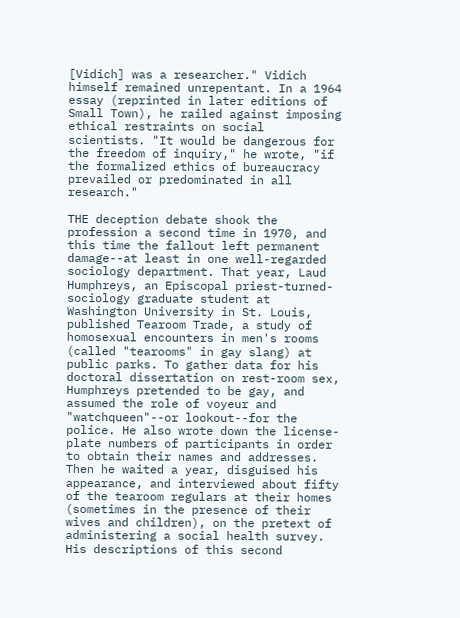[Vidich] was a researcher." Vidich himself remained unrepentant. In a 1964 essay (reprinted in later editions of Small Town), he railed against imposing ethical restraints on social scientists. "It would be dangerous for the freedom of inquiry," he wrote, "if the formalized ethics of bureaucracy prevailed or predominated in all research."

THE deception debate shook the profession a second time in 1970, and this time the fallout left permanent damage--at least in one well-regarded sociology department. That year, Laud Humphreys, an Episcopal priest-turned-sociology graduate student at Washington University in St. Louis, published Tearoom Trade, a study of homosexual encounters in men's rooms (called "tearooms" in gay slang) at public parks. To gather data for his doctoral dissertation on rest-room sex, Humphreys pretended to be gay, and assumed the role of voyeur and "watchqueen"--or lookout--for the police. He also wrote down the license-plate numbers of participants in order to obtain their names and addresses. Then he waited a year, disguised his appearance, and interviewed about fifty of the tearoom regulars at their homes (sometimes in the presence of their wives and children), on the pretext of administering a social health survey. His descriptions of this second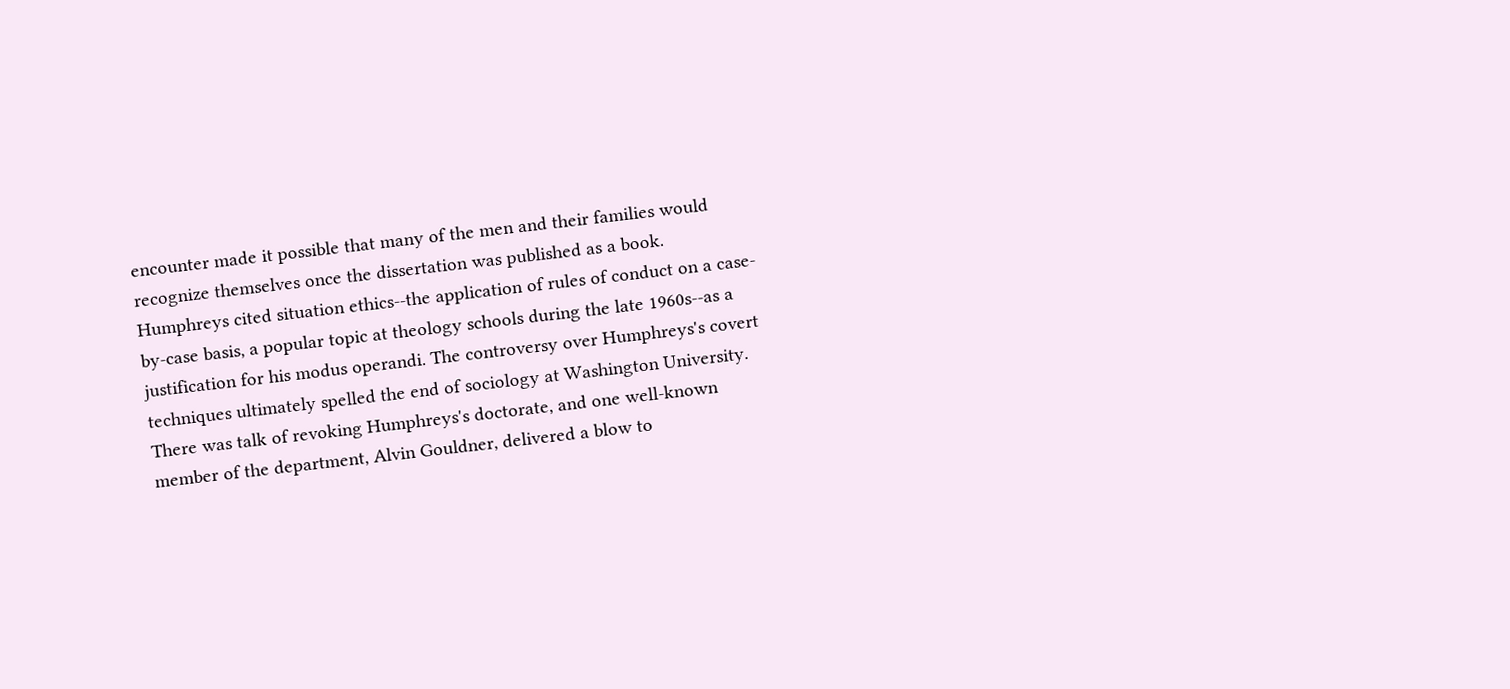encounter made it possible that many of the men and their families would recognize themselves once the dissertation was published as a book. Humphreys cited situation ethics--the application of rules of conduct on a case-by-case basis, a popular topic at theology schools during the late 1960s--as a justification for his modus operandi. The controversy over Humphreys's covert techniques ultimately spelled the end of sociology at Washington University. There was talk of revoking Humphreys's doctorate, and one well-known member of the department, Alvin Gouldner, delivered a blow to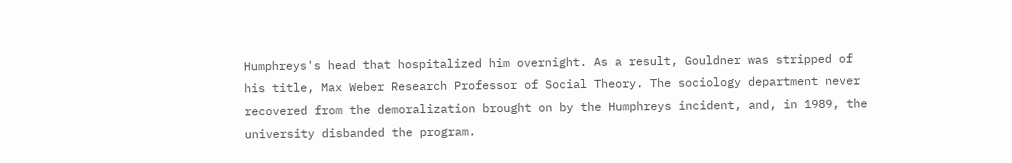Humphreys's head that hospitalized him overnight. As a result, Gouldner was stripped of his title, Max Weber Research Professor of Social Theory. The sociology department never recovered from the demoralization brought on by the Humphreys incident, and, in 1989, the university disbanded the program.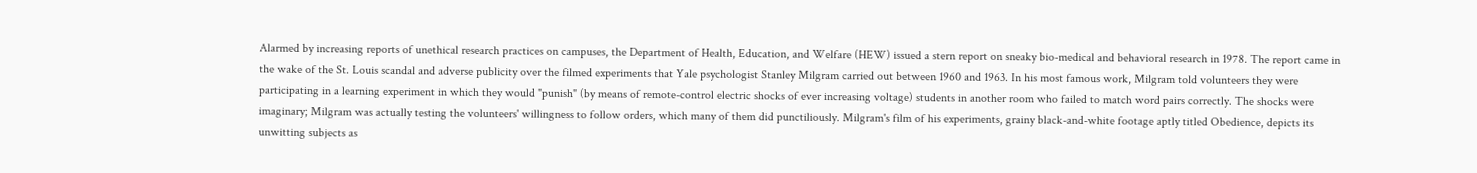Alarmed by increasing reports of unethical research practices on campuses, the Department of Health, Education, and Welfare (HEW) issued a stern report on sneaky bio-medical and behavioral research in 1978. The report came in the wake of the St. Louis scandal and adverse publicity over the filmed experiments that Yale psychologist Stanley Milgram carried out between 1960 and 1963. In his most famous work, Milgram told volunteers they were participating in a learning experiment in which they would "punish" (by means of remote-control electric shocks of ever increasing voltage) students in another room who failed to match word pairs correctly. The shocks were imaginary; Milgram was actually testing the volunteers' willingness to follow orders, which many of them did punctiliously. Milgram's film of his experiments, grainy black-and-white footage aptly titled Obedience, depicts its unwitting subjects as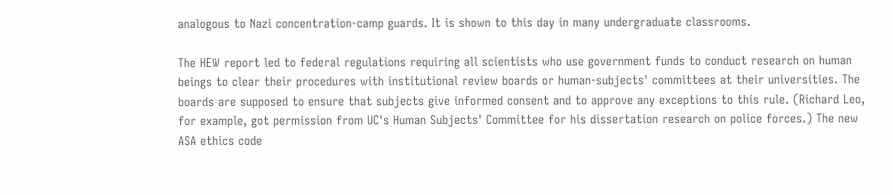analogous to Nazi concentration-camp guards. It is shown to this day in many undergraduate classrooms.

The HEW report led to federal regulations requiring all scientists who use government funds to conduct research on human beings to clear their procedures with institutional review boards or human-subjects' committees at their universities. The boards are supposed to ensure that subjects give informed consent and to approve any exceptions to this rule. (Richard Leo, for example, got permission from UC's Human Subjects' Committee for his dissertation research on police forces.) The new ASA ethics code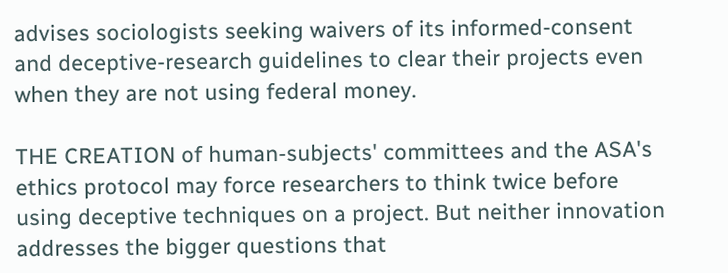advises sociologists seeking waivers of its informed-consent and deceptive-research guidelines to clear their projects even when they are not using federal money.

THE CREATION of human-subjects' committees and the ASA's ethics protocol may force researchers to think twice before using deceptive techniques on a project. But neither innovation addresses the bigger questions that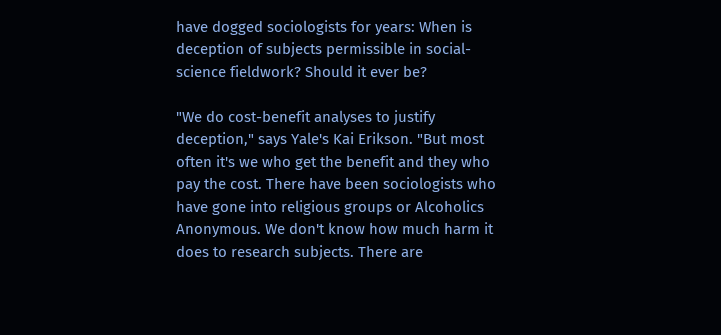have dogged sociologists for years: When is deception of subjects permissible in social-science fieldwork? Should it ever be?

"We do cost-benefit analyses to justify deception," says Yale's Kai Erikson. "But most often it's we who get the benefit and they who pay the cost. There have been sociologists who have gone into religious groups or Alcoholics Anonymous. We don't know how much harm it does to research subjects. There are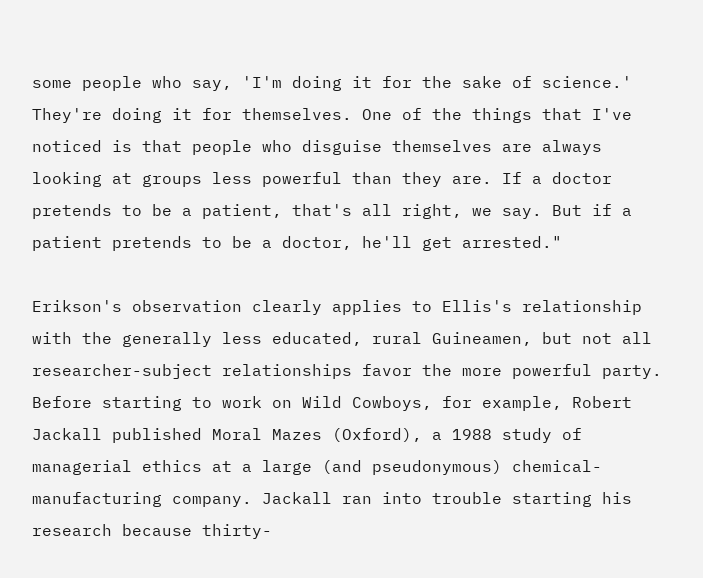some people who say, 'I'm doing it for the sake of science.' They're doing it for themselves. One of the things that I've noticed is that people who disguise themselves are always looking at groups less powerful than they are. If a doctor pretends to be a patient, that's all right, we say. But if a patient pretends to be a doctor, he'll get arrested."

Erikson's observation clearly applies to Ellis's relationship with the generally less educated, rural Guineamen, but not all researcher-subject relationships favor the more powerful party. Before starting to work on Wild Cowboys, for example, Robert Jackall published Moral Mazes (Oxford), a 1988 study of managerial ethics at a large (and pseudonymous) chemical-manufacturing company. Jackall ran into trouble starting his research because thirty-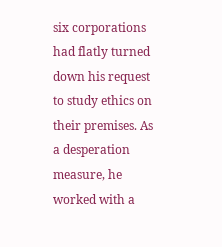six corporations had flatly turned down his request to study ethics on their premises. As a desperation measure, he worked with a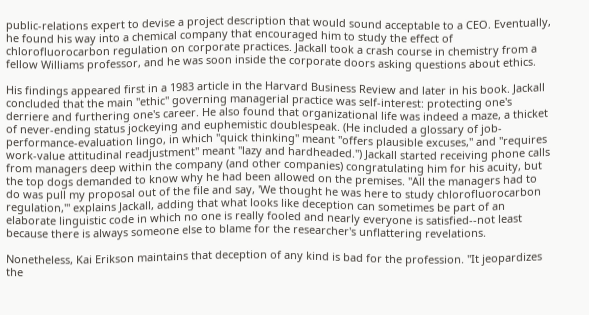public-relations expert to devise a project description that would sound acceptable to a CEO. Eventually, he found his way into a chemical company that encouraged him to study the effect of chlorofluorocarbon regulation on corporate practices. Jackall took a crash course in chemistry from a fellow Williams professor, and he was soon inside the corporate doors asking questions about ethics.

His findings appeared first in a 1983 article in the Harvard Business Review and later in his book. Jackall concluded that the main "ethic" governing managerial practice was self-interest: protecting one's derriere and furthering one's career. He also found that organizational life was indeed a maze, a thicket of never-ending status jockeying and euphemistic doublespeak. (He included a glossary of job-performance-evaluation lingo, in which "quick thinking" meant "offers plausible excuses," and "requires work-value attitudinal readjustment" meant "lazy and hardheaded.") Jackall started receiving phone calls from managers deep within the company (and other companies) congratulating him for his acuity, but the top dogs demanded to know why he had been allowed on the premises. "All the managers had to do was pull my proposal out of the file and say, 'We thought he was here to study chlorofluorocarbon regulation,'" explains Jackall, adding that what looks like deception can sometimes be part of an elaborate linguistic code in which no one is really fooled and nearly everyone is satisfied--not least because there is always someone else to blame for the researcher's unflattering revelations.

Nonetheless, Kai Erikson maintains that deception of any kind is bad for the profession. "It jeopardizes the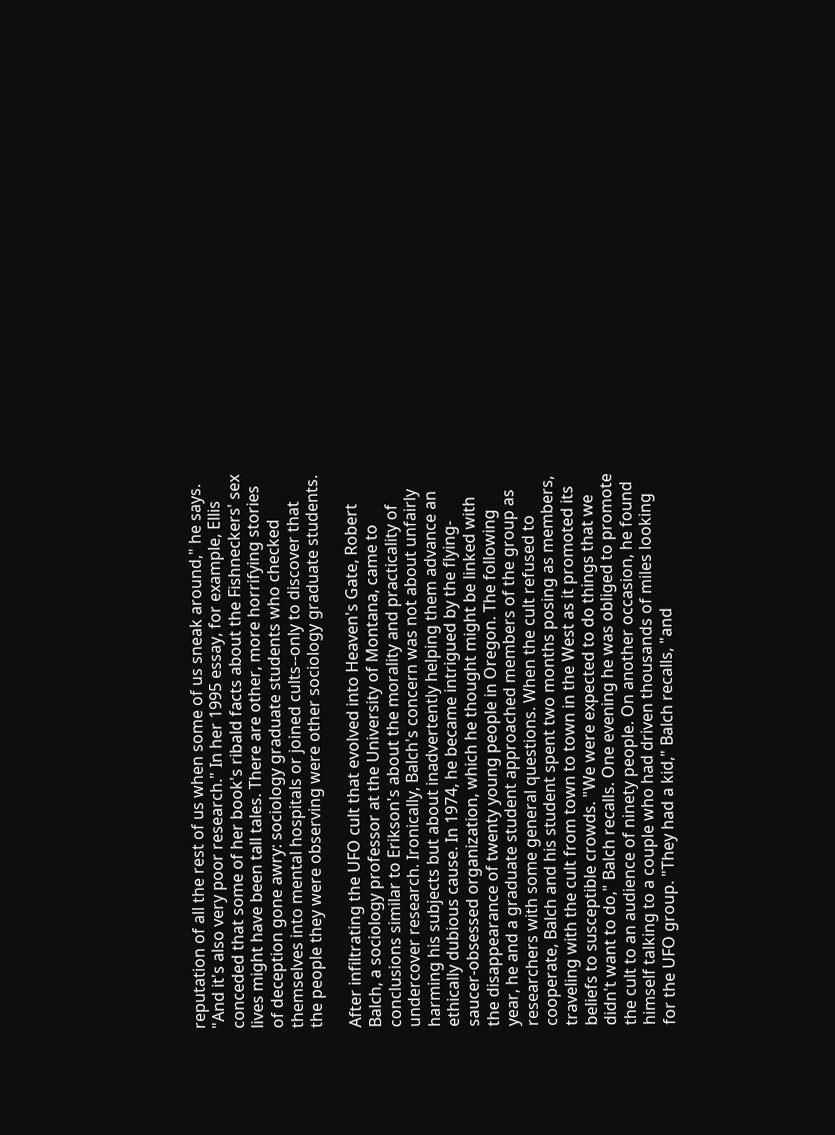reputation of all the rest of us when some of us sneak around," he says. "And it's also very poor research." In her 1995 essay, for example, Ellis conceded that some of her book's ribald facts about the Fishneckers' sex lives might have been tall tales. There are other, more horrifying stories of deception gone awry: sociology graduate students who checked themselves into mental hospitals or joined cults--only to discover that the people they were observing were other sociology graduate students.

After infiltrating the UFO cult that evolved into Heaven's Gate, Robert Balch, a sociology professor at the University of Montana, came to conclusions similar to Erikson's about the morality and practicality of undercover research. Ironically, Balch's concern was not about unfairly harming his subjects but about inadvertently helping them advance an ethically dubious cause. In 1974, he became intrigued by the flying-saucer-obsessed organization, which he thought might be linked with the disappearance of twenty young people in Oregon. The following year, he and a graduate student approached members of the group as researchers with some general questions. When the cult refused to cooperate, Balch and his student spent two months posing as members, traveling with the cult from town to town in the West as it promoted its beliefs to susceptible crowds. "We were expected to do things that we didn't want to do," Balch recalls. One evening he was obliged to promote the cult to an audience of ninety people. On another occasion, he found himself talking to a couple who had driven thousands of miles looking for the UFO group. "They had a kid," Balch recalls, "and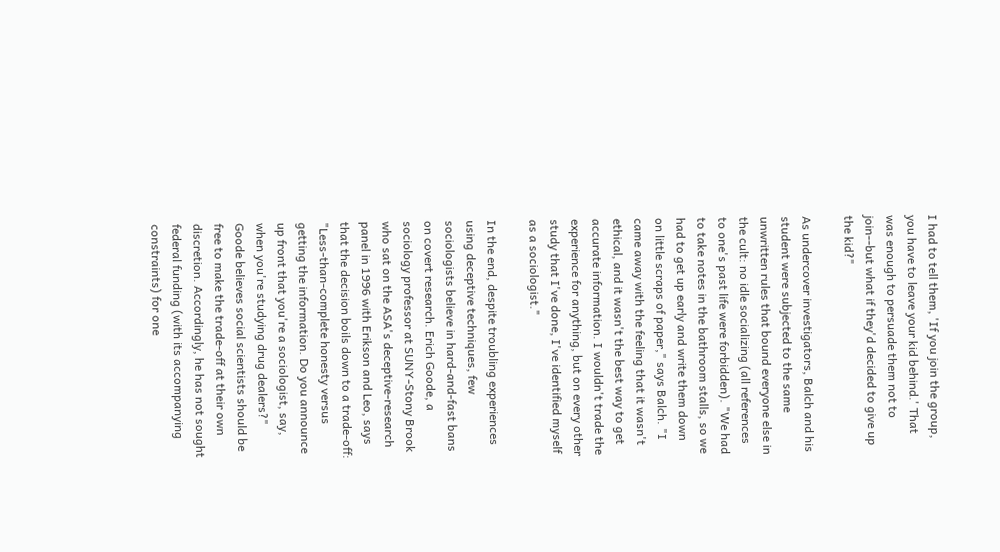I had to tell them, 'If you join the group, you have to leave your kid behind.' That was enough to persuade them not to join--but what if they'd decided to give up the kid?"

As undercover investigators, Balch and his student were subjected to the same unwritten rules that bound everyone else in the cult: no idle socializing (all references to one's past life were forbidden). "We had to take notes in the bathroom stalls, so we had to get up early and write them down on little scraps of paper," says Balch. "I came away with the feeling that it wasn't ethical, and it wasn't the best way to get accurate information. I wouldn't trade the experience for anything, but on every other study that I've done, I've identified myself as a sociologist."

In the end, despite troubling experiences using deceptive techniques, few sociologists believe in hard-and-fast bans on covert research. Erich Goode, a sociology professor at SUNY-Stony Brook who sat on the ASA's deceptive-research panel in 1996 with Erikson and Leo, says that the decision boils down to a trade-off: "Less-than-complete honesty versus getting the information. Do you announce up front that you're a sociologist, say, when you're studying drug dealers?" Goode believes social scientists should be free to make the trade-off at their own discretion. Accordingly, he has not sought federal funding (with its accompanying constraints) for one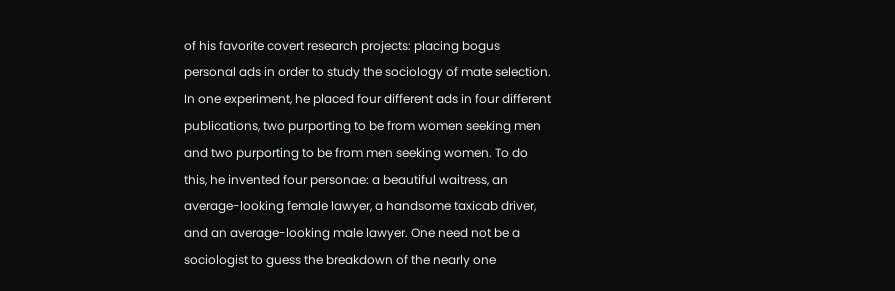of his favorite covert research projects: placing bogus personal ads in order to study the sociology of mate selection. In one experiment, he placed four different ads in four different publications, two purporting to be from women seeking men and two purporting to be from men seeking women. To do this, he invented four personae: a beautiful waitress, an average-looking female lawyer, a handsome taxicab driver, and an average-looking male lawyer. One need not be a sociologist to guess the breakdown of the nearly one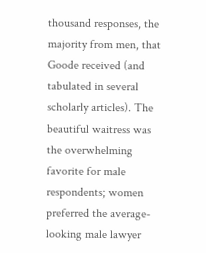thousand responses, the majority from men, that Goode received (and tabulated in several scholarly articles). The beautiful waitress was the overwhelming favorite for male respondents; women preferred the average-looking male lawyer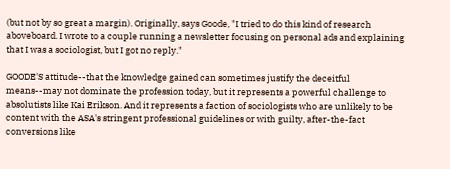(but not by so great a margin). Originally, says Goode, "I tried to do this kind of research aboveboard. I wrote to a couple running a newsletter focusing on personal ads and explaining that I was a sociologist, but I got no reply."

GOODE'S attitude--that the knowledge gained can sometimes justify the deceitful means--may not dominate the profession today, but it represents a powerful challenge to absolutists like Kai Erikson. And it represents a faction of sociologists who are unlikely to be content with the ASA's stringent professional guidelines or with guilty, after-the-fact conversions like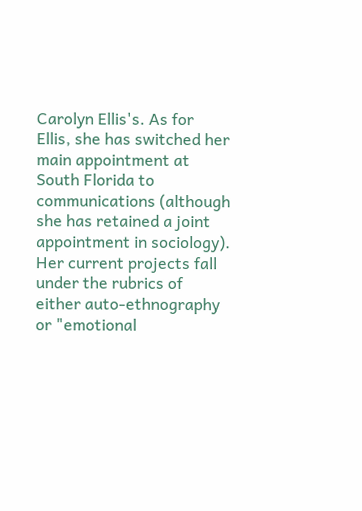Carolyn Ellis's. As for Ellis, she has switched her main appointment at South Florida to communications (although she has retained a joint appointment in sociology). Her current projects fall under the rubrics of either auto-ethnography or "emotional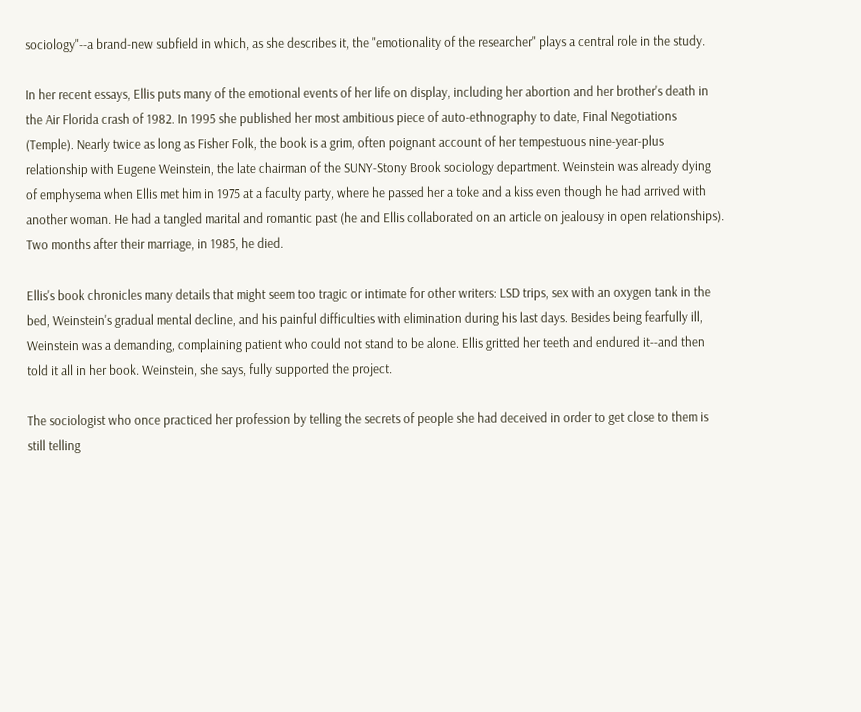sociology"--a brand-new subfield in which, as she describes it, the "emotionality of the researcher" plays a central role in the study.

In her recent essays, Ellis puts many of the emotional events of her life on display, including her abortion and her brother's death in the Air Florida crash of 1982. In 1995 she published her most ambitious piece of auto-ethnography to date, Final Negotiations (Temple). Nearly twice as long as Fisher Folk, the book is a grim, often poignant account of her tempestuous nine-year-plus relationship with Eugene Weinstein, the late chairman of the SUNY-Stony Brook sociology department. Weinstein was already dying of emphysema when Ellis met him in 1975 at a faculty party, where he passed her a toke and a kiss even though he had arrived with another woman. He had a tangled marital and romantic past (he and Ellis collaborated on an article on jealousy in open relationships). Two months after their marriage, in 1985, he died.

Ellis's book chronicles many details that might seem too tragic or intimate for other writers: LSD trips, sex with an oxygen tank in the bed, Weinstein's gradual mental decline, and his painful difficulties with elimination during his last days. Besides being fearfully ill, Weinstein was a demanding, complaining patient who could not stand to be alone. Ellis gritted her teeth and endured it--and then told it all in her book. Weinstein, she says, fully supported the project.

The sociologist who once practiced her profession by telling the secrets of people she had deceived in order to get close to them is still telling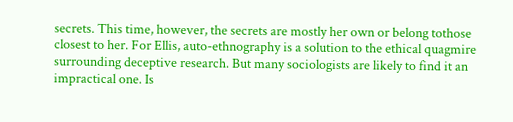secrets. This time, however, the secrets are mostly her own or belong tothose closest to her. For Ellis, auto-ethnography is a solution to the ethical quagmire surrounding deceptive research. But many sociologists are likely to find it an impractical one. Is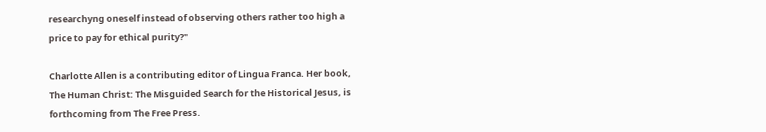researchyng oneself instead of observing others rather too high a price to pay for ethical purity?"

Charlotte Allen is a contributing editor of Lingua Franca. Her book, The Human Christ: The Misguided Search for the Historical Jesus, is forthcoming from The Free Press.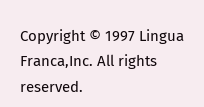Copyright © 1997 Lingua Franca,Inc. All rights reserved.